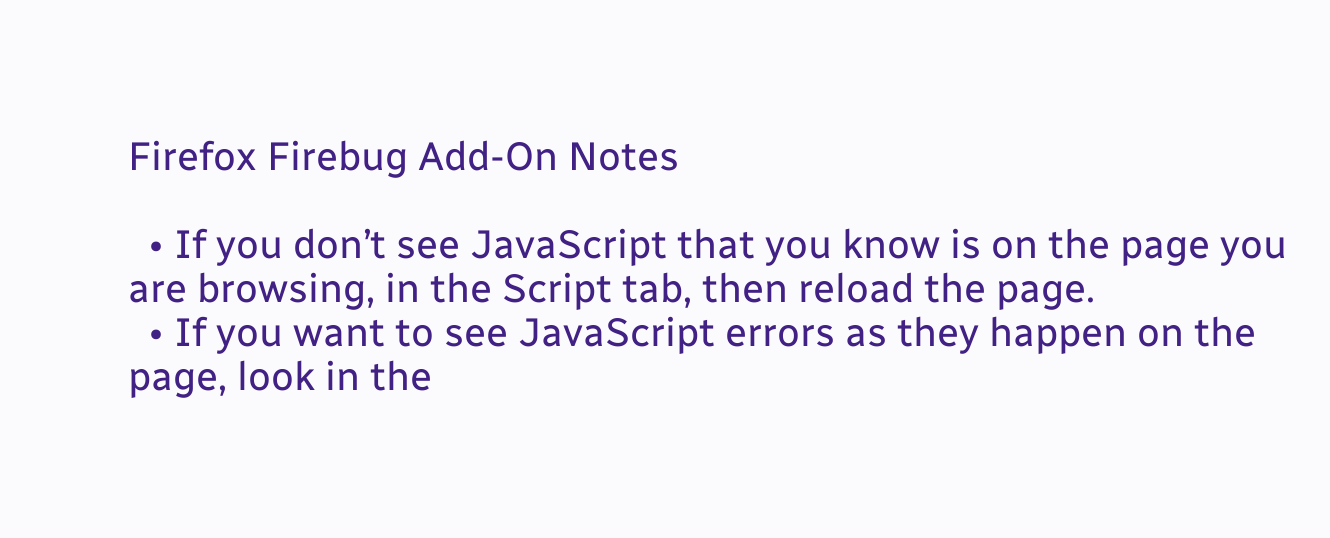Firefox Firebug Add-On Notes

  • If you don’t see JavaScript that you know is on the page you are browsing, in the Script tab, then reload the page.
  • If you want to see JavaScript errors as they happen on the page, look in the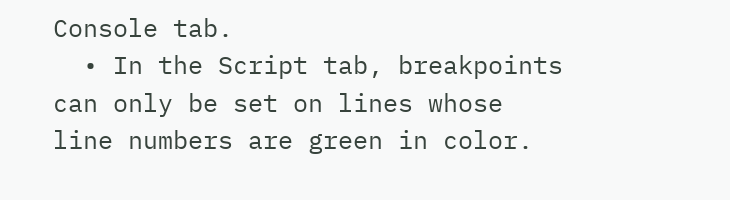Console tab.
  • In the Script tab, breakpoints can only be set on lines whose line numbers are green in color.